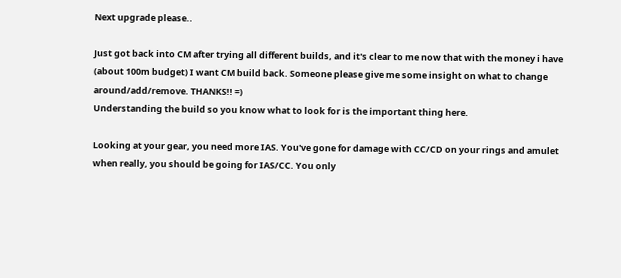Next upgrade please..

Just got back into CM after trying all different builds, and it's clear to me now that with the money i have (about 100m budget) I want CM build back. Someone please give me some insight on what to change around/add/remove. THANKS!! =)
Understanding the build so you know what to look for is the important thing here.

Looking at your gear, you need more IAS. You've gone for damage with CC/CD on your rings and amulet when really, you should be going for IAS/CC. You only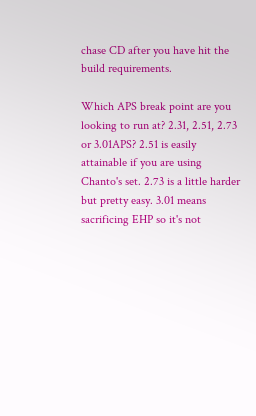chase CD after you have hit the build requirements.

Which APS break point are you looking to run at? 2.31, 2.51, 2.73 or 3.01APS? 2.51 is easily attainable if you are using Chanto's set. 2.73 is a little harder but pretty easy. 3.01 means sacrificing EHP so it's not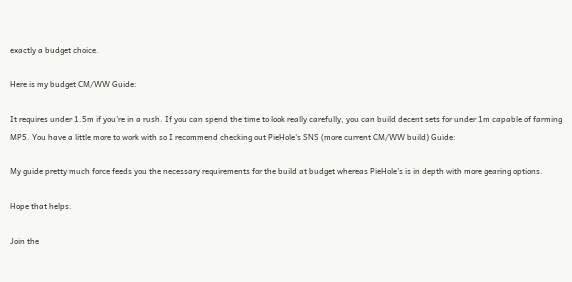exactly a budget choice.

Here is my budget CM/WW Guide:

It requires under 1.5m if you're in a rush. If you can spend the time to look really carefully, you can build decent sets for under 1m capable of farming MP5. You have a little more to work with so I recommend checking out PieHole's SNS (more current CM/WW build) Guide:

My guide pretty much force feeds you the necessary requirements for the build at budget whereas PieHole's is in depth with more gearing options.

Hope that helps.

Join the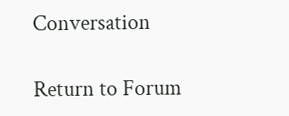Conversation

Return to Forum